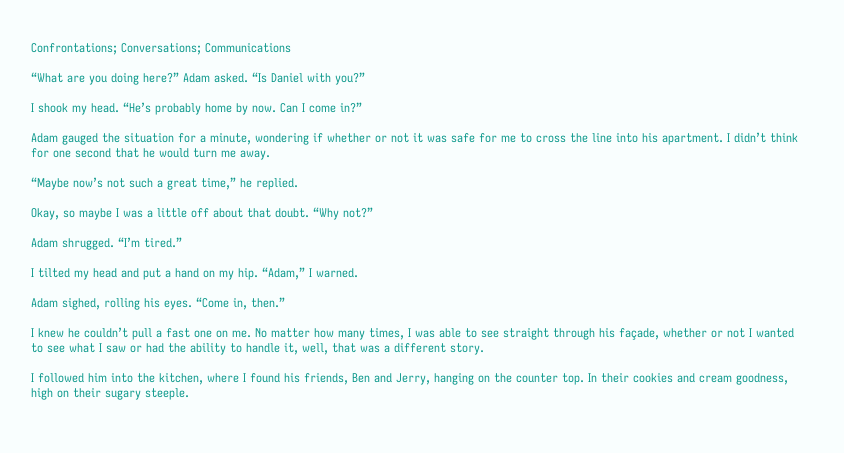Confrontations; Conversations; Communications

“What are you doing here?” Adam asked. “Is Daniel with you?”

I shook my head. “He’s probably home by now. Can I come in?”

Adam gauged the situation for a minute, wondering if whether or not it was safe for me to cross the line into his apartment. I didn’t think for one second that he would turn me away.

“Maybe now’s not such a great time,” he replied.

Okay, so maybe I was a little off about that doubt. “Why not?”

Adam shrugged. “I’m tired.”

I tilted my head and put a hand on my hip. “Adam,” I warned.

Adam sighed, rolling his eyes. “Come in, then.”

I knew he couldn’t pull a fast one on me. No matter how many times, I was able to see straight through his façade, whether or not I wanted to see what I saw or had the ability to handle it, well, that was a different story.

I followed him into the kitchen, where I found his friends, Ben and Jerry, hanging on the counter top. In their cookies and cream goodness, high on their sugary steeple.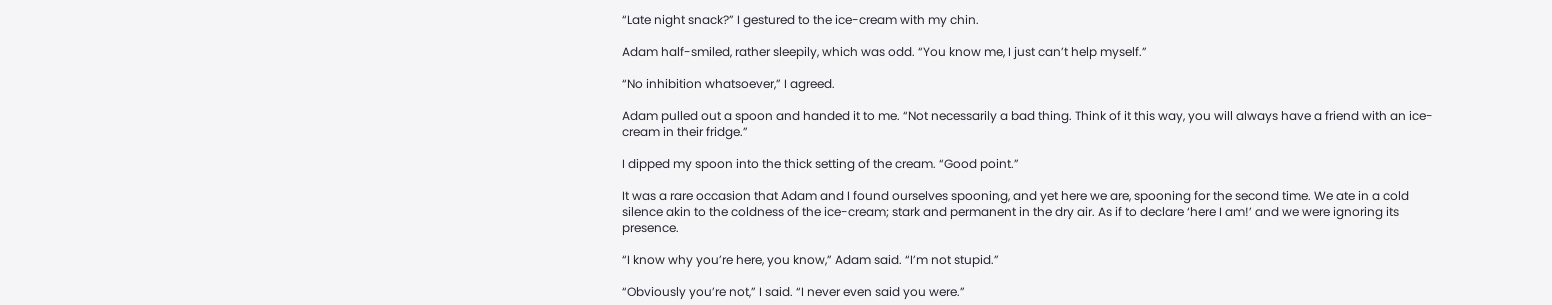“Late night snack?” I gestured to the ice-cream with my chin.

Adam half-smiled, rather sleepily, which was odd. “You know me, I just can’t help myself.”

“No inhibition whatsoever,” I agreed.

Adam pulled out a spoon and handed it to me. “Not necessarily a bad thing. Think of it this way, you will always have a friend with an ice-cream in their fridge.”

I dipped my spoon into the thick setting of the cream. “Good point.”

It was a rare occasion that Adam and I found ourselves spooning, and yet here we are, spooning for the second time. We ate in a cold silence akin to the coldness of the ice-cream; stark and permanent in the dry air. As if to declare ‘here I am!’ and we were ignoring its presence.

“I know why you’re here, you know,” Adam said. “I’m not stupid.”

“Obviously you’re not,” I said. “I never even said you were.”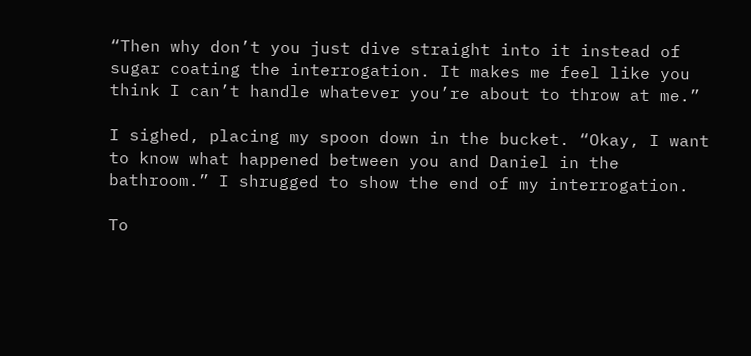“Then why don’t you just dive straight into it instead of sugar coating the interrogation. It makes me feel like you think I can’t handle whatever you’re about to throw at me.”

I sighed, placing my spoon down in the bucket. “Okay, I want to know what happened between you and Daniel in the bathroom.” I shrugged to show the end of my interrogation.

To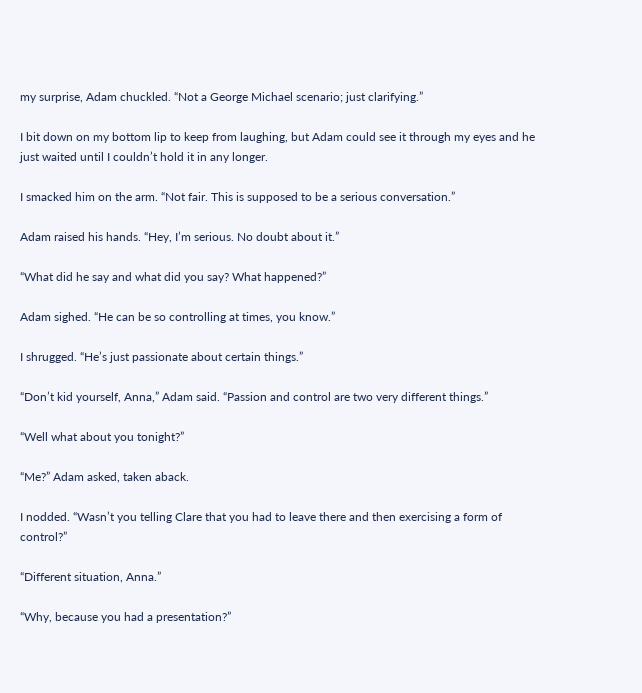my surprise, Adam chuckled. “Not a George Michael scenario; just clarifying.”

I bit down on my bottom lip to keep from laughing, but Adam could see it through my eyes and he just waited until I couldn’t hold it in any longer.

I smacked him on the arm. “Not fair. This is supposed to be a serious conversation.”

Adam raised his hands. “Hey, I’m serious. No doubt about it.”

“What did he say and what did you say? What happened?”

Adam sighed. “He can be so controlling at times, you know.”

I shrugged. “He’s just passionate about certain things.”

“Don’t kid yourself, Anna,” Adam said. “Passion and control are two very different things.”

“Well what about you tonight?”

“Me?” Adam asked, taken aback.

I nodded. “Wasn’t you telling Clare that you had to leave there and then exercising a form of control?”

“Different situation, Anna.”

“Why, because you had a presentation?”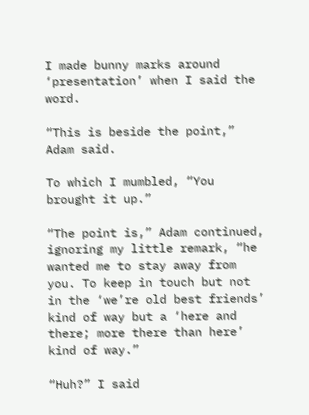I made bunny marks around ‘presentation’ when I said the word.

“This is beside the point,” Adam said.

To which I mumbled, “You brought it up.”

“The point is,” Adam continued, ignoring my little remark, “he wanted me to stay away from you. To keep in touch but not in the ‘we’re old best friends’ kind of way but a ‘here and there; more there than here’ kind of way.”

“Huh?” I said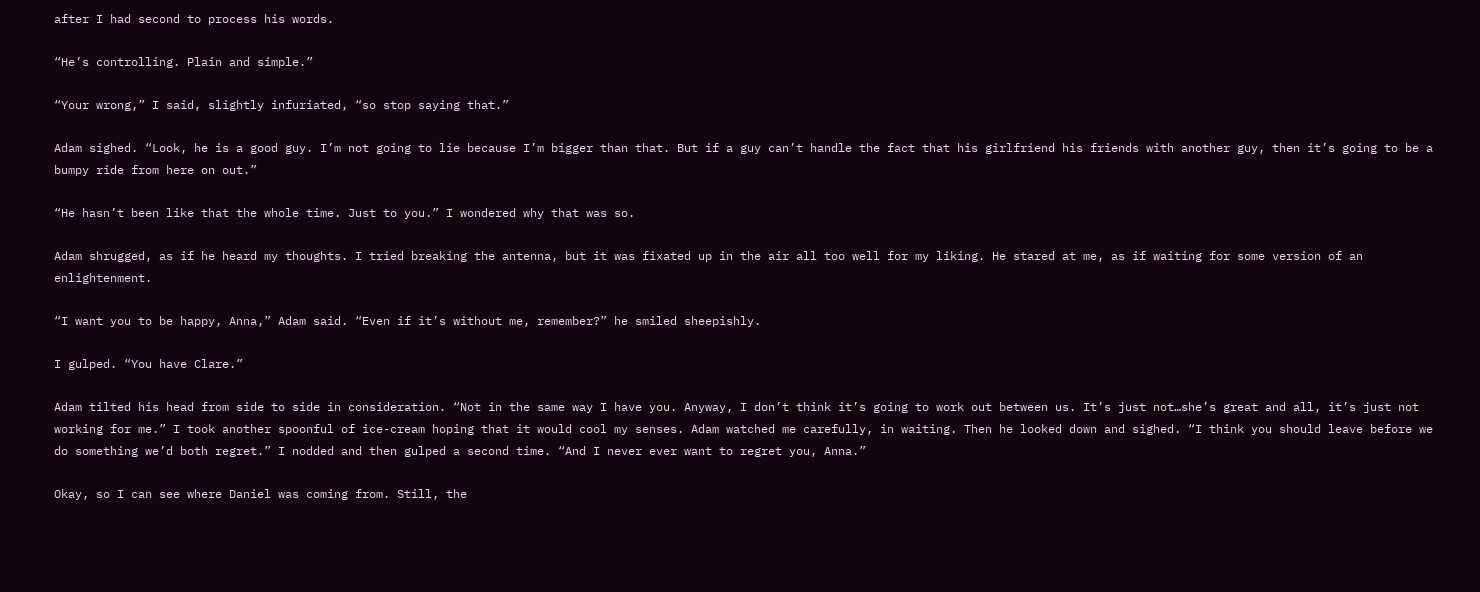after I had second to process his words.

“He’s controlling. Plain and simple.”

“Your wrong,” I said, slightly infuriated, “so stop saying that.”

Adam sighed. “Look, he is a good guy. I’m not going to lie because I’m bigger than that. But if a guy can’t handle the fact that his girlfriend his friends with another guy, then it’s going to be a bumpy ride from here on out.”

“He hasn’t been like that the whole time. Just to you.” I wondered why that was so.

Adam shrugged, as if he heard my thoughts. I tried breaking the antenna, but it was fixated up in the air all too well for my liking. He stared at me, as if waiting for some version of an enlightenment.

“I want you to be happy, Anna,” Adam said. “Even if it’s without me, remember?” he smiled sheepishly.

I gulped. “You have Clare.”

Adam tilted his head from side to side in consideration. “Not in the same way I have you. Anyway, I don’t think it’s going to work out between us. It’s just not…she’s great and all, it’s just not working for me.” I took another spoonful of ice-cream hoping that it would cool my senses. Adam watched me carefully, in waiting. Then he looked down and sighed. “I think you should leave before we do something we’d both regret.” I nodded and then gulped a second time. “And I never ever want to regret you, Anna.”

Okay, so I can see where Daniel was coming from. Still, the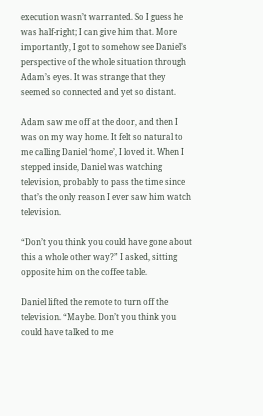execution wasn’t warranted. So I guess he was half-right; I can give him that. More importantly, I got to somehow see Daniel’s perspective of the whole situation through Adam’s eyes. It was strange that they seemed so connected and yet so distant.

Adam saw me off at the door, and then I was on my way home. It felt so natural to me calling Daniel ‘home’, I loved it. When I stepped inside, Daniel was watching television, probably to pass the time since that’s the only reason I ever saw him watch television.

“Don’t you think you could have gone about this a whole other way?” I asked, sitting opposite him on the coffee table.

Daniel lifted the remote to turn off the television. “Maybe. Don’t you think you could have talked to me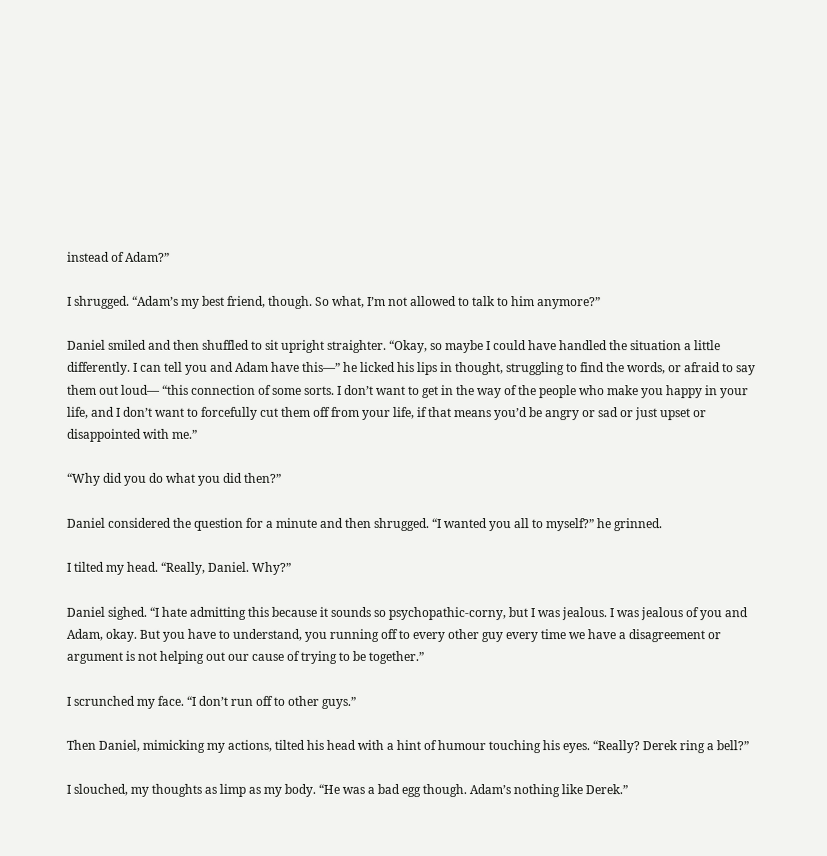instead of Adam?”

I shrugged. “Adam’s my best friend, though. So what, I’m not allowed to talk to him anymore?”

Daniel smiled and then shuffled to sit upright straighter. “Okay, so maybe I could have handled the situation a little differently. I can tell you and Adam have this—” he licked his lips in thought, struggling to find the words, or afraid to say them out loud— “this connection of some sorts. I don’t want to get in the way of the people who make you happy in your life, and I don’t want to forcefully cut them off from your life, if that means you’d be angry or sad or just upset or disappointed with me.”

“Why did you do what you did then?”

Daniel considered the question for a minute and then shrugged. “I wanted you all to myself?” he grinned.

I tilted my head. “Really, Daniel. Why?”

Daniel sighed. “I hate admitting this because it sounds so psychopathic-corny, but I was jealous. I was jealous of you and Adam, okay. But you have to understand, you running off to every other guy every time we have a disagreement or argument is not helping out our cause of trying to be together.”

I scrunched my face. “I don’t run off to other guys.”

Then Daniel, mimicking my actions, tilted his head with a hint of humour touching his eyes. “Really? Derek ring a bell?”

I slouched, my thoughts as limp as my body. “He was a bad egg though. Adam’s nothing like Derek.”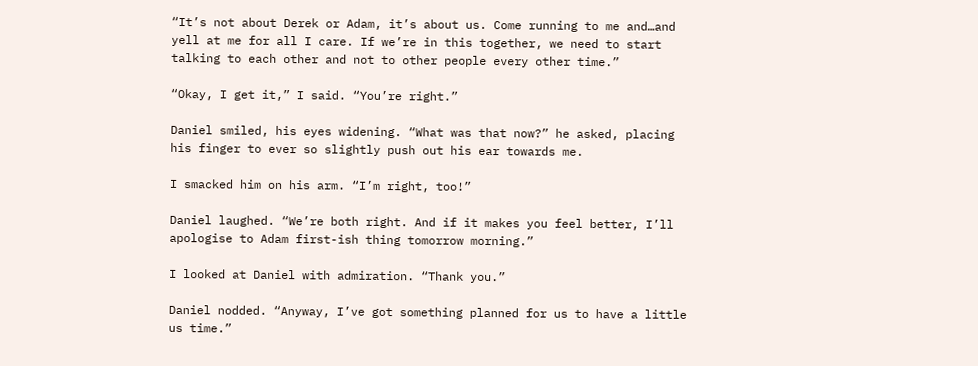“It’s not about Derek or Adam, it’s about us. Come running to me and…and yell at me for all I care. If we’re in this together, we need to start talking to each other and not to other people every other time.”

“Okay, I get it,” I said. “You’re right.”

Daniel smiled, his eyes widening. “What was that now?” he asked, placing his finger to ever so slightly push out his ear towards me.

I smacked him on his arm. “I’m right, too!”

Daniel laughed. “We’re both right. And if it makes you feel better, I’ll apologise to Adam first-ish thing tomorrow morning.”

I looked at Daniel with admiration. “Thank you.”

Daniel nodded. “Anyway, I’ve got something planned for us to have a little us time.”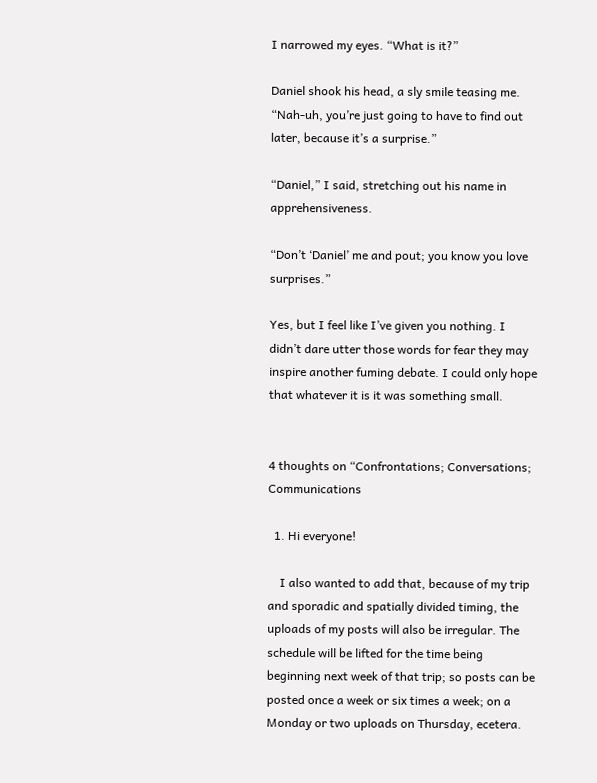I narrowed my eyes. “What is it?”

Daniel shook his head, a sly smile teasing me. “Nah-uh, you’re just going to have to find out later, because it’s a surprise.”

“Daniel,” I said, stretching out his name in apprehensiveness.

“Don’t ‘Daniel’ me and pout; you know you love surprises.”

Yes, but I feel like I’ve given you nothing. I didn’t dare utter those words for fear they may inspire another fuming debate. I could only hope that whatever it is it was something small.


4 thoughts on “Confrontations; Conversations; Communications

  1. Hi everyone!

    I also wanted to add that, because of my trip and sporadic and spatially divided timing, the uploads of my posts will also be irregular. The schedule will be lifted for the time being beginning next week of that trip; so posts can be posted once a week or six times a week; on a Monday or two uploads on Thursday, ecetera.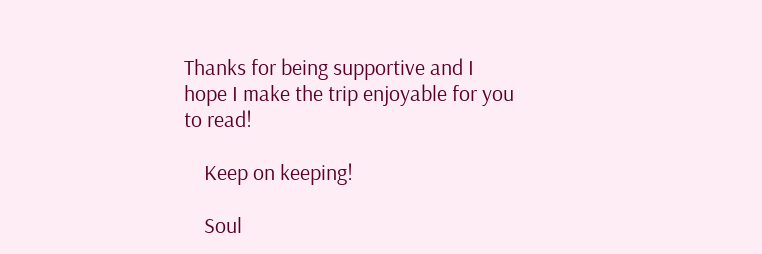Thanks for being supportive and I hope I make the trip enjoyable for you to read!

    Keep on keeping!

    Soul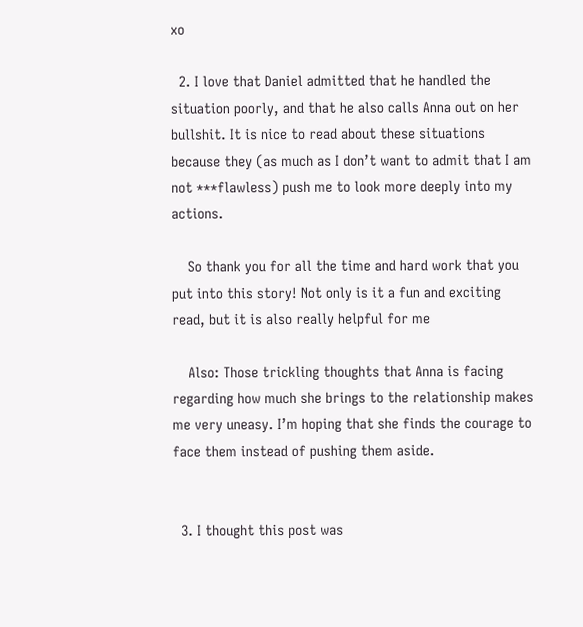xo

  2. I love that Daniel admitted that he handled the situation poorly, and that he also calls Anna out on her bullshit. It is nice to read about these situations because they (as much as I don’t want to admit that I am not ***flawless) push me to look more deeply into my actions.

    So thank you for all the time and hard work that you put into this story! Not only is it a fun and exciting read, but it is also really helpful for me

    Also: Those trickling thoughts that Anna is facing regarding how much she brings to the relationship makes me very uneasy. I’m hoping that she finds the courage to face them instead of pushing them aside.


  3. I thought this post was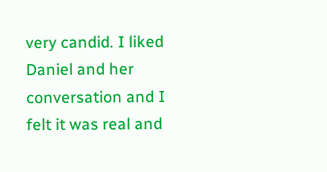very candid. I liked Daniel and her conversation and I felt it was real and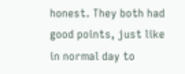honest. They both had good points, just like in normal day to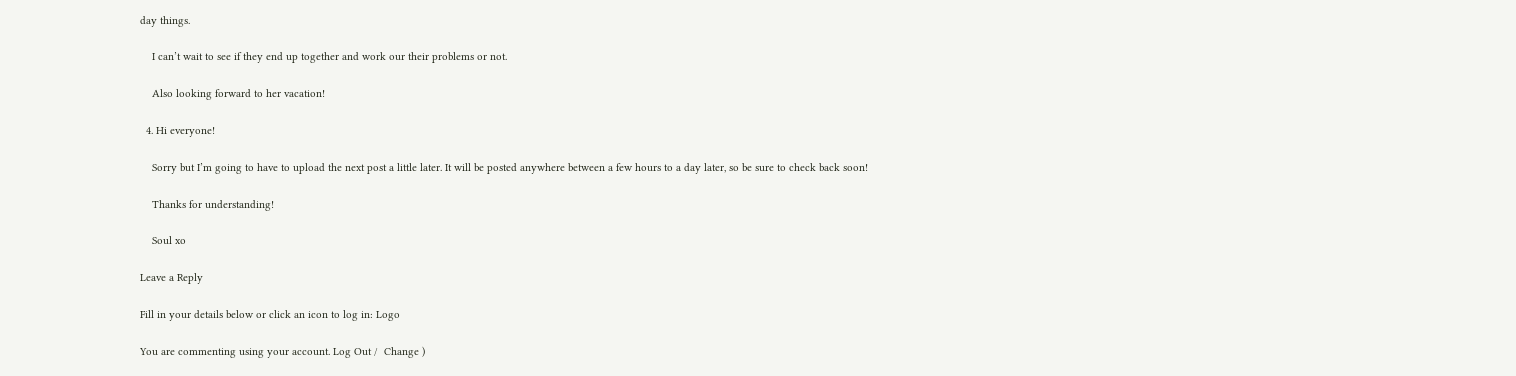day things.

    I can’t wait to see if they end up together and work our their problems or not.

    Also looking forward to her vacation!

  4. Hi everyone!

    Sorry but I’m going to have to upload the next post a little later. It will be posted anywhere between a few hours to a day later, so be sure to check back soon!

    Thanks for understanding!

    Soul xo

Leave a Reply

Fill in your details below or click an icon to log in: Logo

You are commenting using your account. Log Out /  Change )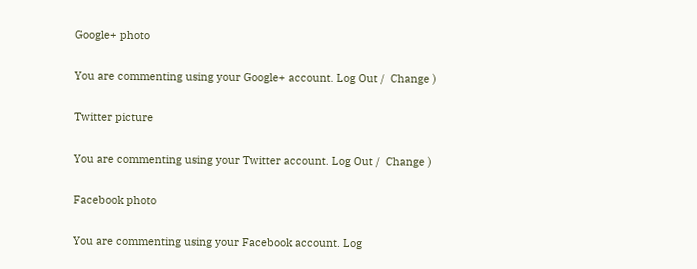Google+ photo

You are commenting using your Google+ account. Log Out /  Change )

Twitter picture

You are commenting using your Twitter account. Log Out /  Change )

Facebook photo

You are commenting using your Facebook account. Log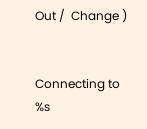Out /  Change )


Connecting to %s